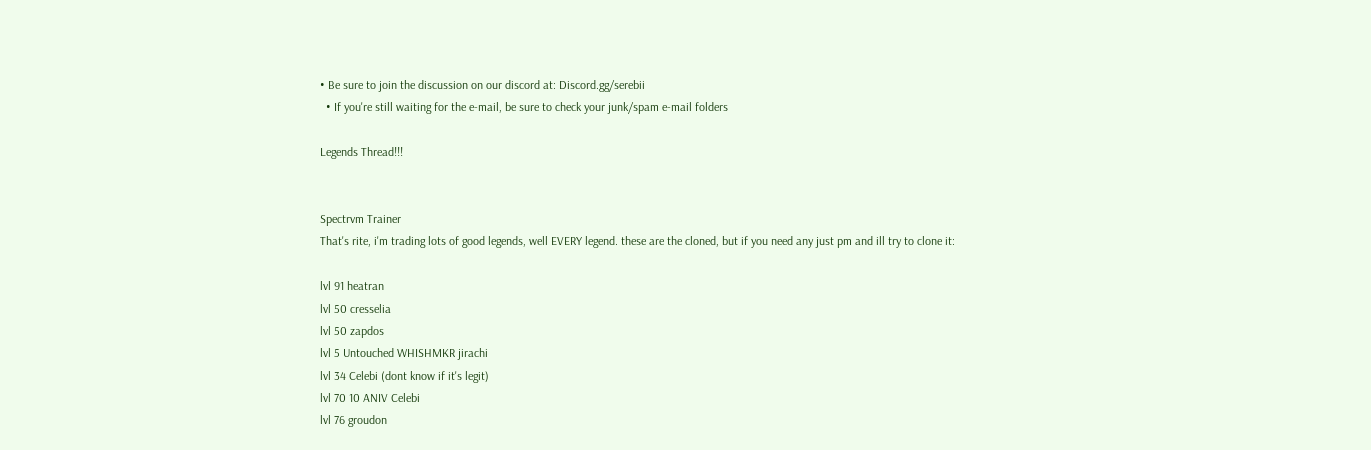• Be sure to join the discussion on our discord at: Discord.gg/serebii
  • If you're still waiting for the e-mail, be sure to check your junk/spam e-mail folders

Legends Thread!!!


Spectrvm Trainer
That's rite, i'm trading lots of good legends, well EVERY legend. these are the cloned, but if you need any just pm and ill try to clone it:

lvl 91 heatran
lvl 50 cresselia
lvl 50 zapdos
lvl 5 Untouched WHISHMKR jirachi
lvl 34 Celebi (dont know if it's legit)
lvl 70 10 ANIV Celebi
lvl 76 groudon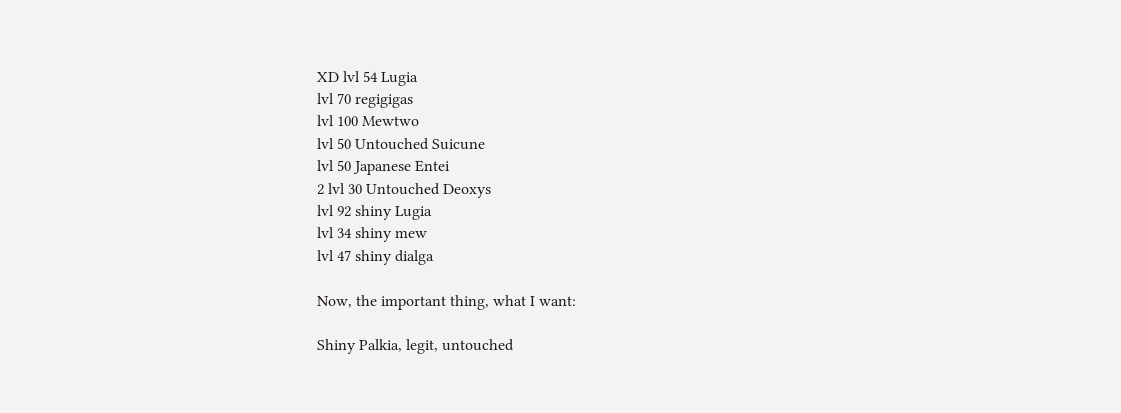XD lvl 54 Lugia
lvl 70 regigigas
lvl 100 Mewtwo
lvl 50 Untouched Suicune
lvl 50 Japanese Entei
2 lvl 30 Untouched Deoxys
lvl 92 shiny Lugia
lvl 34 shiny mew
lvl 47 shiny dialga

Now, the important thing, what I want:

Shiny Palkia, legit, untouched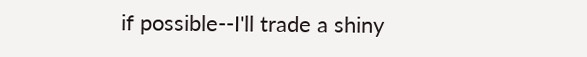if possible--I'll trade a shiny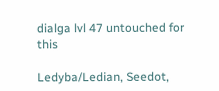dialga lvl 47 untouched for this

Ledyba/Ledian, Seedot,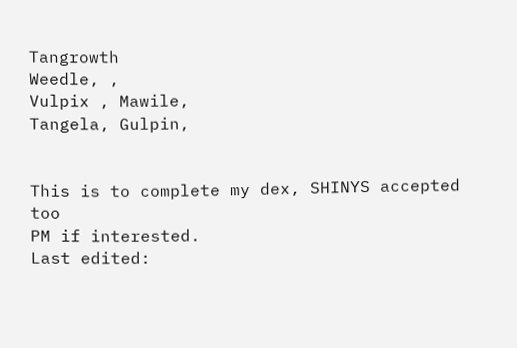Tangrowth
Weedle, ,
Vulpix , Mawile,
Tangela, Gulpin,


This is to complete my dex, SHINYS accepted too
PM if interested.
Last edited: